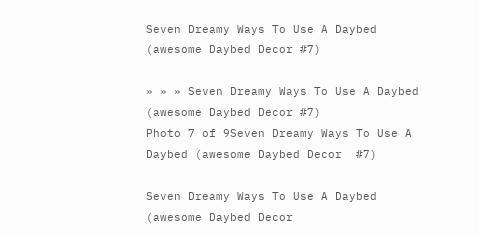Seven Dreamy Ways To Use A Daybed (awesome Daybed Decor #7)

» » » Seven Dreamy Ways To Use A Daybed (awesome Daybed Decor #7)
Photo 7 of 9Seven Dreamy Ways To Use A Daybed (awesome Daybed Decor  #7)

Seven Dreamy Ways To Use A Daybed (awesome Daybed Decor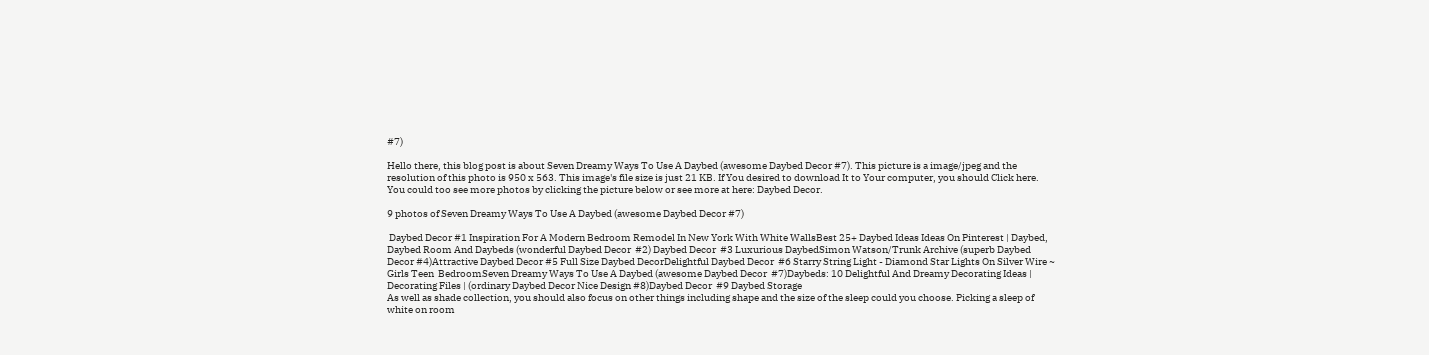#7)

Hello there, this blog post is about Seven Dreamy Ways To Use A Daybed (awesome Daybed Decor #7). This picture is a image/jpeg and the resolution of this photo is 950 x 563. This image's file size is just 21 KB. If You desired to download It to Your computer, you should Click here. You could too see more photos by clicking the picture below or see more at here: Daybed Decor.

9 photos of Seven Dreamy Ways To Use A Daybed (awesome Daybed Decor #7)

 Daybed Decor #1 Inspiration For A Modern Bedroom Remodel In New York With White WallsBest 25+ Daybed Ideas Ideas On Pinterest | Daybed, Daybed Room And Daybeds (wonderful Daybed Decor  #2) Daybed Decor  #3 Luxurious DaybedSimon Watson/Trunk Archive (superb Daybed Decor #4)Attractive Daybed Decor #5 Full Size Daybed DecorDelightful Daybed Decor  #6 Starry String Light - Diamond Star Lights On Silver Wire ~ Girls Teen  BedroomSeven Dreamy Ways To Use A Daybed (awesome Daybed Decor  #7)Daybeds: 10 Delightful And Dreamy Decorating Ideas | Decorating Files | (ordinary Daybed Decor Nice Design #8)Daybed Decor  #9 Daybed Storage
As well as shade collection, you should also focus on other things including shape and the size of the sleep could you choose. Picking a sleep of white on room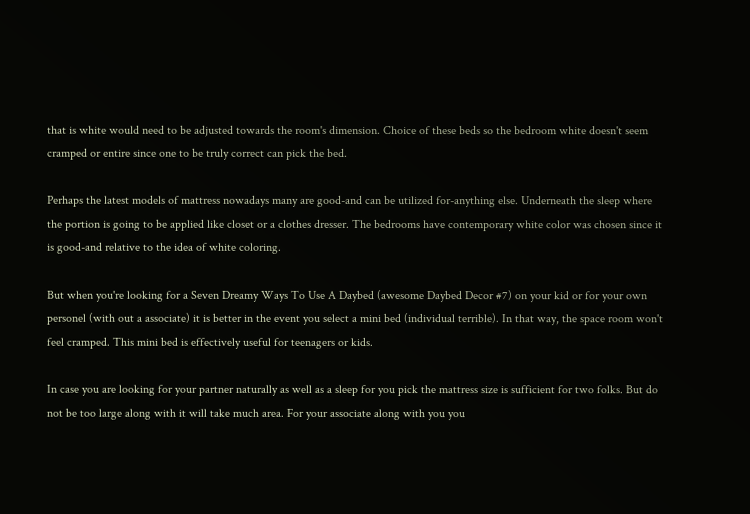that is white would need to be adjusted towards the room's dimension. Choice of these beds so the bedroom white doesn't seem cramped or entire since one to be truly correct can pick the bed.

Perhaps the latest models of mattress nowadays many are good-and can be utilized for-anything else. Underneath the sleep where the portion is going to be applied like closet or a clothes dresser. The bedrooms have contemporary white color was chosen since it is good-and relative to the idea of white coloring.

But when you're looking for a Seven Dreamy Ways To Use A Daybed (awesome Daybed Decor #7) on your kid or for your own personel (with out a associate) it is better in the event you select a mini bed (individual terrible). In that way, the space room won't feel cramped. This mini bed is effectively useful for teenagers or kids.

In case you are looking for your partner naturally as well as a sleep for you pick the mattress size is sufficient for two folks. But do not be too large along with it will take much area. For your associate along with you you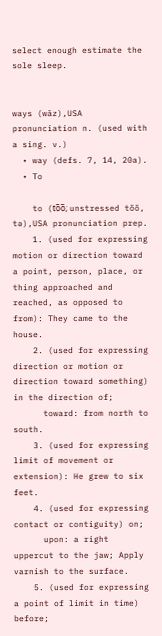select enough estimate the sole sleep.


ways (wāz),USA pronunciation n. (used with a sing. v.)
  • way (defs. 7, 14, 20a).
  • To

    to (to̅o̅; unstressed tŏŏ, tə),USA pronunciation prep.
    1. (used for expressing motion or direction toward a point, person, place, or thing approached and reached, as opposed to from): They came to the house.
    2. (used for expressing direction or motion or direction toward something) in the direction of;
      toward: from north to south.
    3. (used for expressing limit of movement or extension): He grew to six feet.
    4. (used for expressing contact or contiguity) on;
      upon: a right uppercut to the jaw; Apply varnish to the surface.
    5. (used for expressing a point of limit in time) before;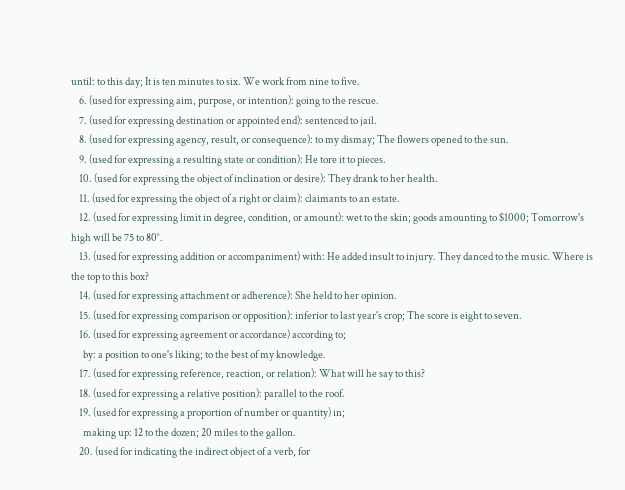until: to this day; It is ten minutes to six. We work from nine to five.
    6. (used for expressing aim, purpose, or intention): going to the rescue.
    7. (used for expressing destination or appointed end): sentenced to jail.
    8. (used for expressing agency, result, or consequence): to my dismay; The flowers opened to the sun.
    9. (used for expressing a resulting state or condition): He tore it to pieces.
    10. (used for expressing the object of inclination or desire): They drank to her health.
    11. (used for expressing the object of a right or claim): claimants to an estate.
    12. (used for expressing limit in degree, condition, or amount): wet to the skin; goods amounting to $1000; Tomorrow's high will be 75 to 80°.
    13. (used for expressing addition or accompaniment) with: He added insult to injury. They danced to the music. Where is the top to this box?
    14. (used for expressing attachment or adherence): She held to her opinion.
    15. (used for expressing comparison or opposition): inferior to last year's crop; The score is eight to seven.
    16. (used for expressing agreement or accordance) according to;
      by: a position to one's liking; to the best of my knowledge.
    17. (used for expressing reference, reaction, or relation): What will he say to this?
    18. (used for expressing a relative position): parallel to the roof.
    19. (used for expressing a proportion of number or quantity) in;
      making up: 12 to the dozen; 20 miles to the gallon.
    20. (used for indicating the indirect object of a verb, for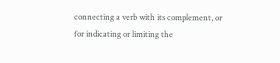connecting a verb with its complement, or for indicating or limiting the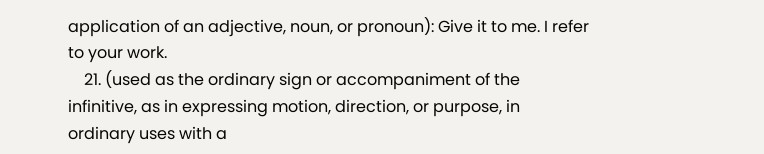application of an adjective, noun, or pronoun): Give it to me. I refer to your work.
    21. (used as the ordinary sign or accompaniment of the infinitive, as in expressing motion, direction, or purpose, in ordinary uses with a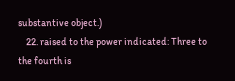substantive object.)
    22. raised to the power indicated: Three to the fourth is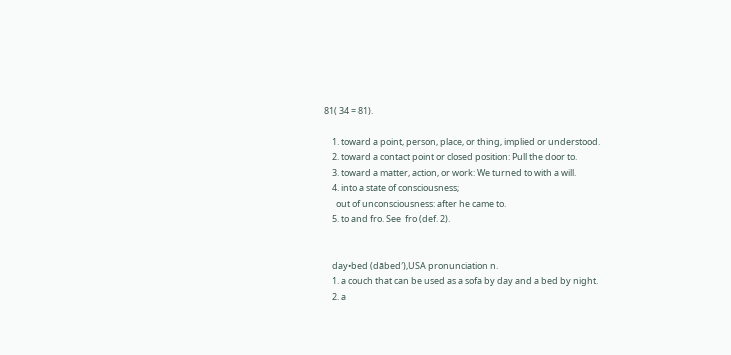81( 34 = 81).

    1. toward a point, person, place, or thing, implied or understood.
    2. toward a contact point or closed position: Pull the door to.
    3. toward a matter, action, or work: We turned to with a will.
    4. into a state of consciousness;
      out of unconsciousness: after he came to.
    5. to and fro. See  fro (def. 2).


    day•bed (dābed′),USA pronunciation n.
    1. a couch that can be used as a sofa by day and a bed by night.
    2. a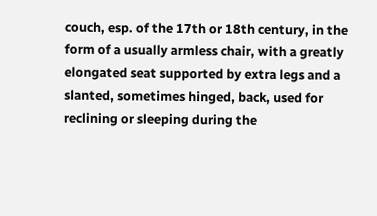couch, esp. of the 17th or 18th century, in the form of a usually armless chair, with a greatly elongated seat supported by extra legs and a slanted, sometimes hinged, back, used for reclining or sleeping during the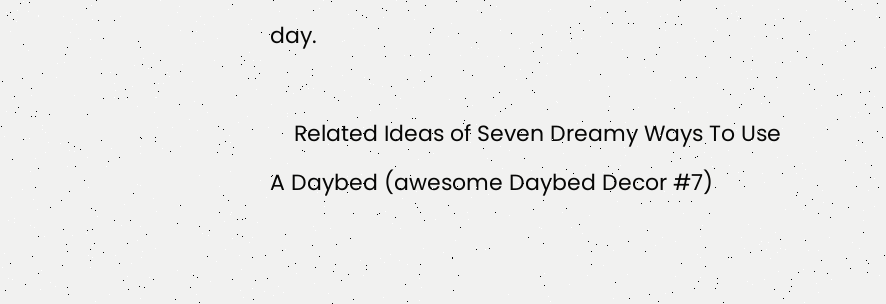day.

    Related Ideas of Seven Dreamy Ways To Use A Daybed (awesome Daybed Decor #7)